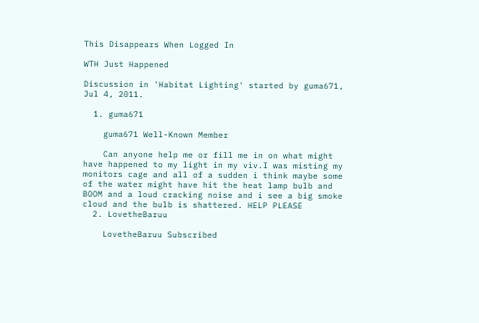This Disappears When Logged In

WTH Just Happened

Discussion in 'Habitat Lighting' started by guma671, Jul 4, 2011.

  1. guma671

    guma671 Well-Known Member

    Can anyone help me or fill me in on what might have happened to my light in my viv.I was misting my monitors cage and all of a sudden i think maybe some of the water might have hit the heat lamp bulb and BOOM and a loud cracking noise and i see a big smoke cloud and the bulb is shattered. HELP PLEASE
  2. LovetheBaruu

    LovetheBaruu Subscribed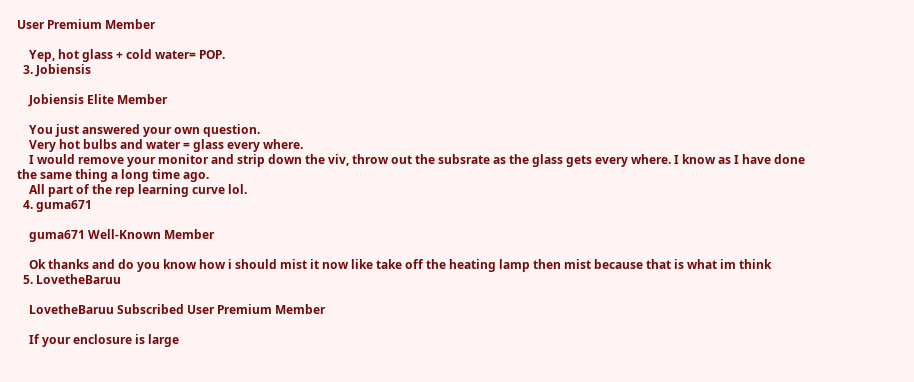User Premium Member

    Yep, hot glass + cold water= POP.
  3. Jobiensis

    Jobiensis Elite Member

    You just answered your own question.
    Very hot bulbs and water = glass every where.
    I would remove your monitor and strip down the viv, throw out the subsrate as the glass gets every where. I know as I have done the same thing a long time ago.
    All part of the rep learning curve lol.
  4. guma671

    guma671 Well-Known Member

    Ok thanks and do you know how i should mist it now like take off the heating lamp then mist because that is what im think
  5. LovetheBaruu

    LovetheBaruu Subscribed User Premium Member

    If your enclosure is large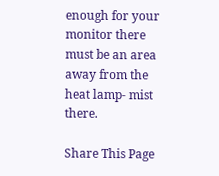enough for your monitor there must be an area away from the heat lamp- mist there.

Share This Page